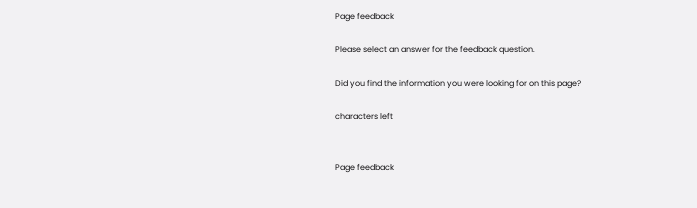Page feedback

Please select an answer for the feedback question.

Did you find the information you were looking for on this page?

characters left


Page feedback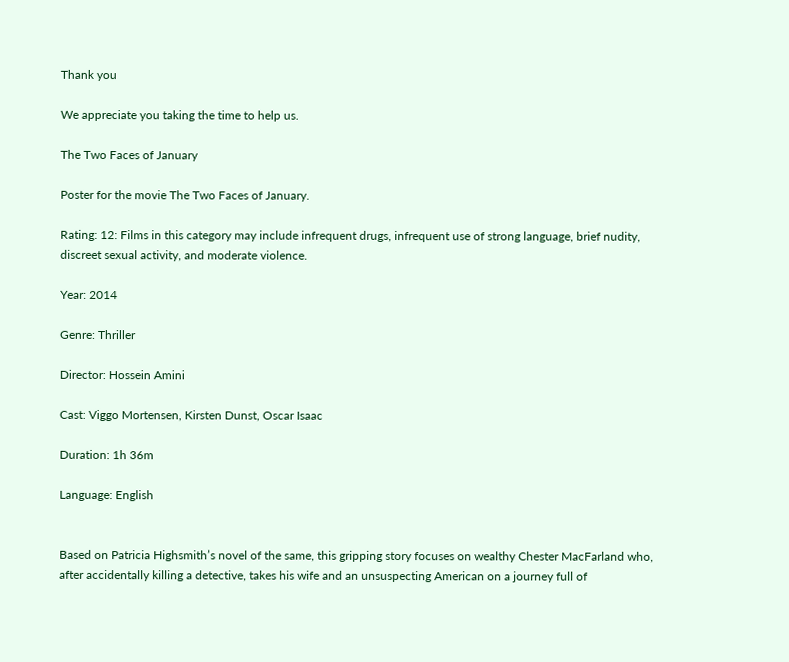Thank you

We appreciate you taking the time to help us.

The Two Faces of January

Poster for the movie The Two Faces of January.

Rating: 12: Films in this category may include infrequent drugs, infrequent use of strong language, brief nudity, discreet sexual activity, and moderate violence.

Year: 2014

Genre: Thriller

Director: Hossein Amini

Cast: Viggo Mortensen, Kirsten Dunst, Oscar Isaac

Duration: 1h 36m

Language: English


Based on Patricia Highsmith’s novel of the same, this gripping story focuses on wealthy Chester MacFarland who, after accidentally killing a detective, takes his wife and an unsuspecting American on a journey full of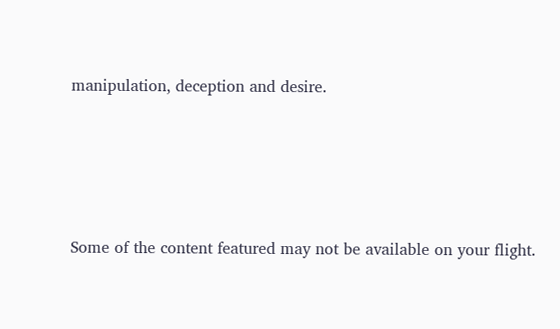manipulation, deception and desire.




Some of the content featured may not be available on your flight.